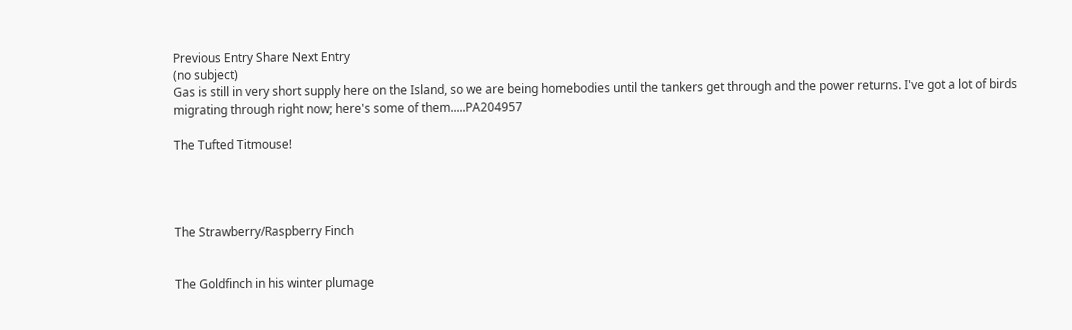Previous Entry Share Next Entry
(no subject)
Gas is still in very short supply here on the Island, so we are being homebodies until the tankers get through and the power returns. I've got a lot of birds migrating through right now; here's some of them.....PA204957

The Tufted Titmouse!




The Strawberry/Raspberry Finch


The Goldfinch in his winter plumage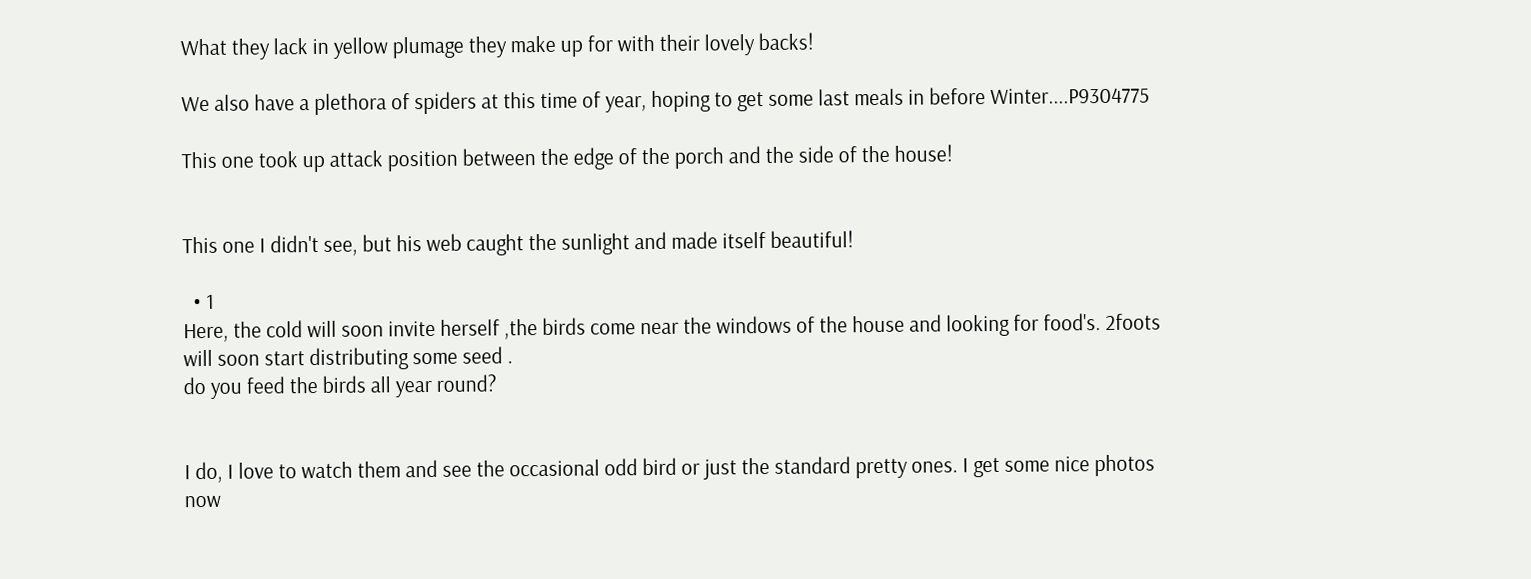What they lack in yellow plumage they make up for with their lovely backs!

We also have a plethora of spiders at this time of year, hoping to get some last meals in before Winter....P9304775

This one took up attack position between the edge of the porch and the side of the house!


This one I didn't see, but his web caught the sunlight and made itself beautiful!

  • 1
Here, the cold will soon invite herself ,the birds come near the windows of the house and looking for food's. 2foots will soon start distributing some seed .
do you feed the birds all year round?


I do, I love to watch them and see the occasional odd bird or just the standard pretty ones. I get some nice photos now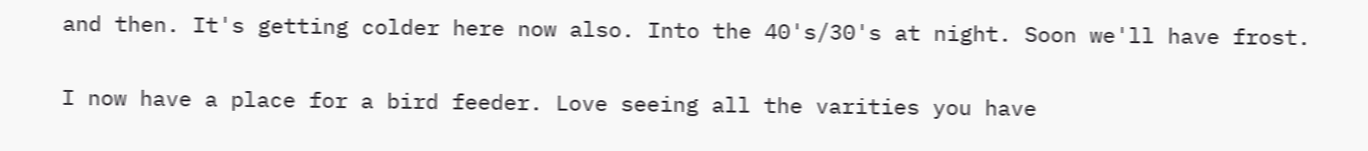and then. It's getting colder here now also. Into the 40's/30's at night. Soon we'll have frost.

I now have a place for a bird feeder. Love seeing all the varities you have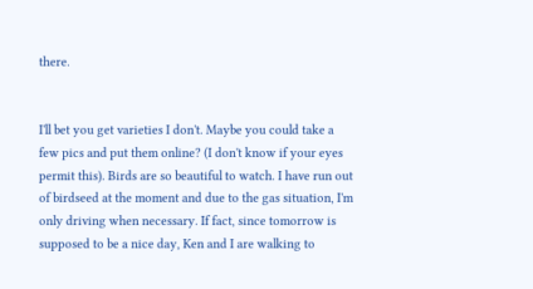there.


I'll bet you get varieties I don't. Maybe you could take a few pics and put them online? (I don't know if your eyes permit this). Birds are so beautiful to watch. I have run out of birdseed at the moment and due to the gas situation, I'm only driving when necessary. If fact, since tomorrow is supposed to be a nice day, Ken and I are walking to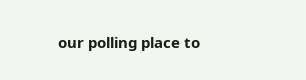our polling place to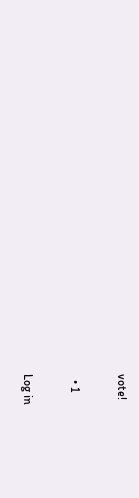vote!

  • 1

Log in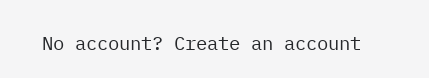No account? Create an account